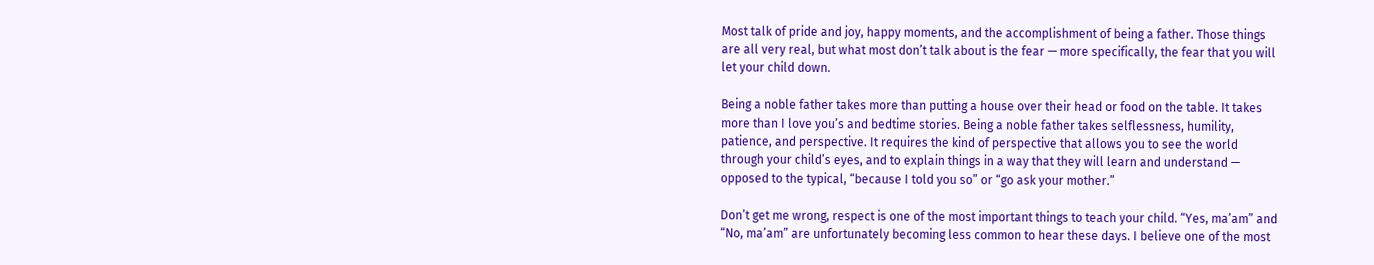Most talk of pride and joy, happy moments, and the accomplishment of being a father. Those things are all very real, but what most don’t talk about is the fear — more specifically, the fear that you will let your child down.

Being a noble father takes more than putting a house over their head or food on the table. It takes more than I love you’s and bedtime stories. Being a noble father takes selflessness, humility, patience, and perspective. It requires the kind of perspective that allows you to see the world through your child’s eyes, and to explain things in a way that they will learn and understand — opposed to the typical, “because I told you so” or “go ask your mother.”

Don’t get me wrong, respect is one of the most important things to teach your child. “Yes, ma’am” and “No, ma’am” are unfortunately becoming less common to hear these days. I believe one of the most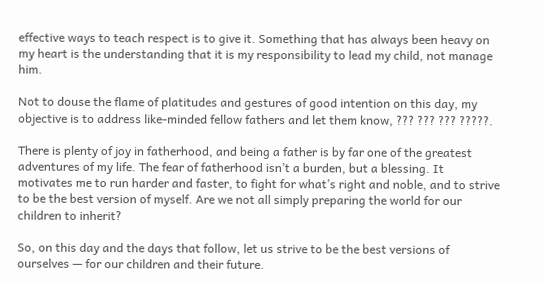effective ways to teach respect is to give it. Something that has always been heavy on my heart is the understanding that it is my responsibility to lead my child, not manage him.

Not to douse the flame of platitudes and gestures of good intention on this day, my objective is to address like-minded fellow fathers and let them know, ??? ??? ??? ?????.

There is plenty of joy in fatherhood, and being a father is by far one of the greatest adventures of my life. The fear of fatherhood isn’t a burden, but a blessing. It motivates me to run harder and faster, to fight for what’s right and noble, and to strive to be the best version of myself. Are we not all simply preparing the world for our children to inherit?

So, on this day and the days that follow, let us strive to be the best versions of ourselves — for our children and their future.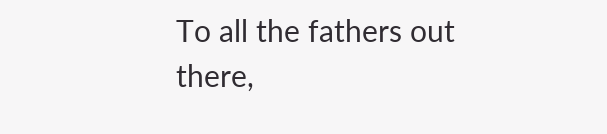To all the fathers out there,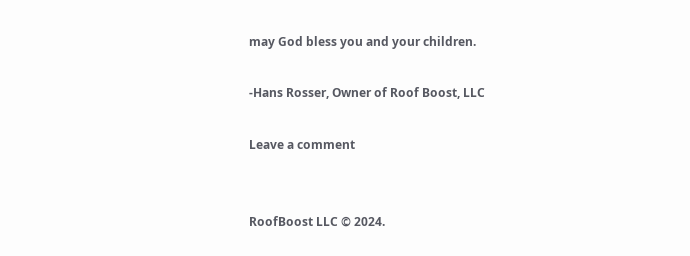may God bless you and your children.

-Hans Rosser, Owner of Roof Boost, LLC

Leave a comment


RoofBoost LLC © 2024.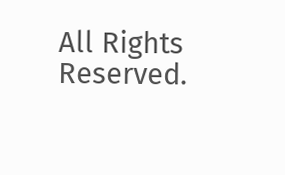All Rights Reserved.